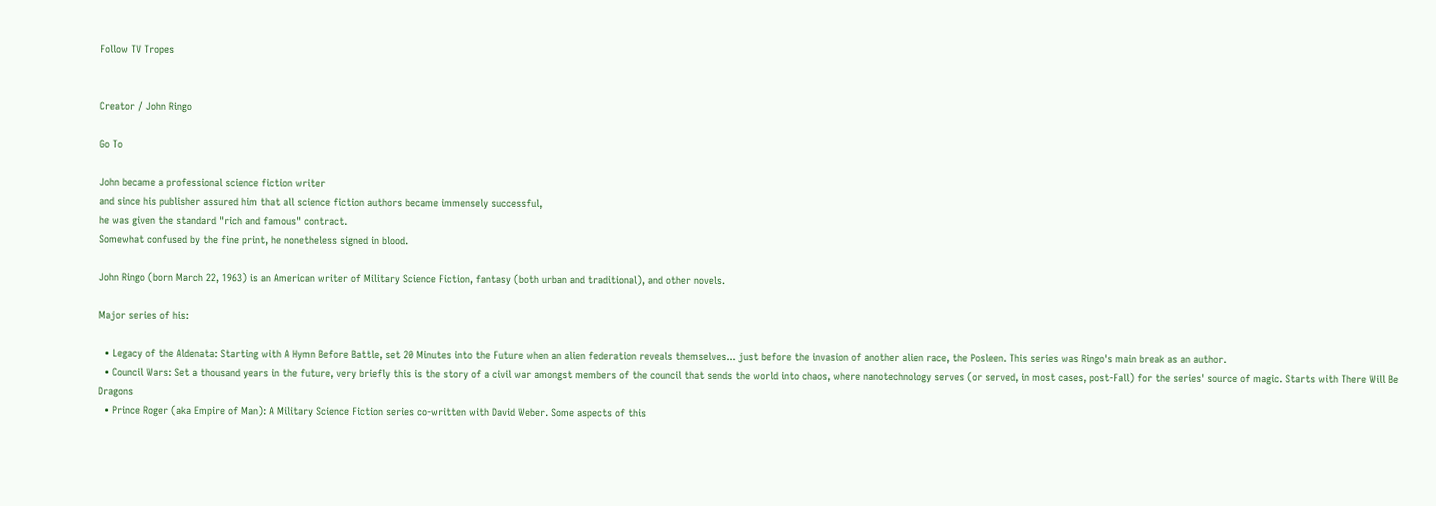Follow TV Tropes


Creator / John Ringo

Go To

John became a professional science fiction writer
and since his publisher assured him that all science fiction authors became immensely successful,
he was given the standard "rich and famous" contract.
Somewhat confused by the fine print, he nonetheless signed in blood.

John Ringo (born March 22, 1963) is an American writer of Military Science Fiction, fantasy (both urban and traditional), and other novels.

Major series of his:

  • Legacy of the Aldenata: Starting with A Hymn Before Battle, set 20 Minutes into the Future when an alien federation reveals themselves... just before the invasion of another alien race, the Posleen. This series was Ringo's main break as an author.
  • Council Wars: Set a thousand years in the future, very briefly this is the story of a civil war amongst members of the council that sends the world into chaos, where nanotechnology serves (or served, in most cases, post-Fall) for the series' source of magic. Starts with There Will Be Dragons
  • Prince Roger (aka Empire of Man): A Military Science Fiction series co-written with David Weber. Some aspects of this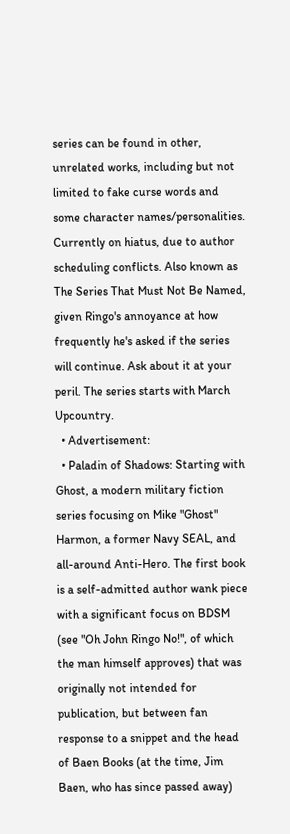series can be found in other, unrelated works, including but not limited to fake curse words and some character names/personalities. Currently on hiatus, due to author scheduling conflicts. Also known as The Series That Must Not Be Named, given Ringo's annoyance at how frequently he's asked if the series will continue. Ask about it at your peril. The series starts with March Upcountry.
  • Advertisement:
  • Paladin of Shadows: Starting with Ghost, a modern military fiction series focusing on Mike "Ghost" Harmon, a former Navy SEAL, and all-around Anti-Hero. The first book is a self-admitted author wank piece with a significant focus on BDSM (see "Oh John Ringo No!", of which the man himself approves) that was originally not intended for publication, but between fan response to a snippet and the head of Baen Books (at the time, Jim Baen, who has since passed away)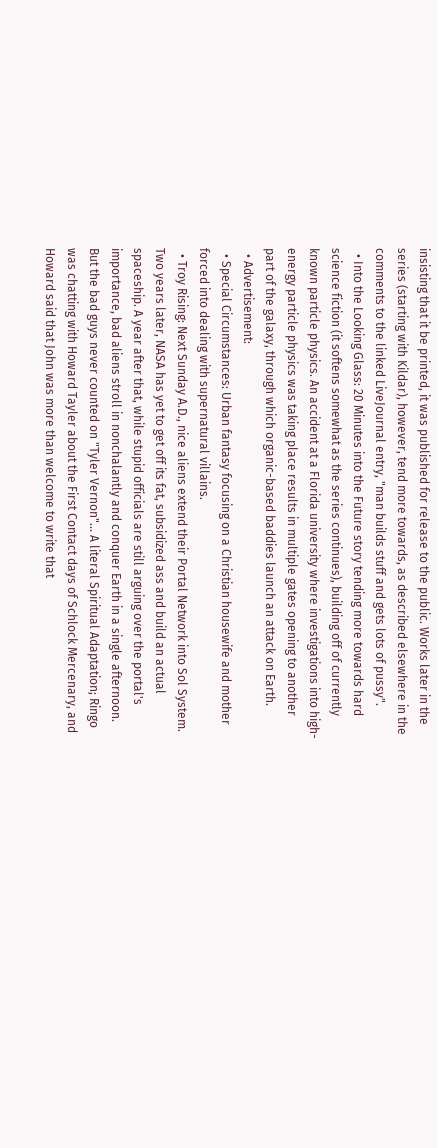insisting that it be printed, it was published for release to the public. Works later in the series (starting with Kildar), however, tend more towards, as described elsewhere in the comments to the linked LiveJournal entry, "man builds stuff and gets lots of pussy".
  • Into the Looking Glass: 20 Minutes into the Future story tending more towards hard science fiction (it softens somewhat as the series continues), building off of currently known particle physics. An accident at a Florida university where investigations into high-energy particle physics was taking place results in multiple gates opening to another part of the galaxy, through which organic-based baddies launch an attack on Earth.
  • Advertisement:
  • Special Circumstances: Urban fantasy focusing on a Christian housewife and mother forced into dealing with supernatural villains.
  • Troy Rising: Next Sunday A.D., nice aliens extend their Portal Network into Sol System. Two years later, NASA has yet to get off its fat, subsidized ass and build an actual spaceship. A year after that, while stupid officials are still arguing over the portal's importance, bad aliens stroll in nonchalantly and conquer Earth in a single afternoon. But the bad guys never counted on "Tyler Vernon"... A literal Spiritual Adaptation; Ringo was chatting with Howard Tayler about the First Contact days of Schlock Mercenary, and Howard said that John was more than welcome to write that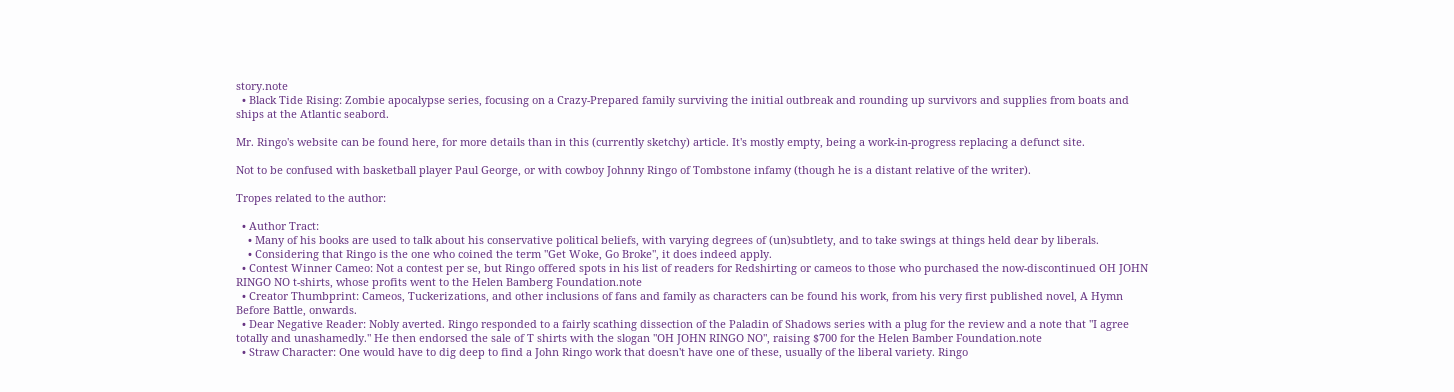story.note
  • Black Tide Rising: Zombie apocalypse series, focusing on a Crazy-Prepared family surviving the initial outbreak and rounding up survivors and supplies from boats and ships at the Atlantic seabord.

Mr. Ringo's website can be found here, for more details than in this (currently sketchy) article. It's mostly empty, being a work-in-progress replacing a defunct site.

Not to be confused with basketball player Paul George, or with cowboy Johnny Ringo of Tombstone infamy (though he is a distant relative of the writer).

Tropes related to the author:

  • Author Tract:
    • Many of his books are used to talk about his conservative political beliefs, with varying degrees of (un)subtlety, and to take swings at things held dear by liberals.
    • Considering that Ringo is the one who coined the term "Get Woke, Go Broke", it does indeed apply.
  • Contest Winner Cameo: Not a contest per se, but Ringo offered spots in his list of readers for Redshirting or cameos to those who purchased the now-discontinued OH JOHN RINGO NO t-shirts, whose profits went to the Helen Bamberg Foundation.note
  • Creator Thumbprint: Cameos, Tuckerizations, and other inclusions of fans and family as characters can be found his work, from his very first published novel, A Hymn Before Battle, onwards.
  • Dear Negative Reader: Nobly averted. Ringo responded to a fairly scathing dissection of the Paladin of Shadows series with a plug for the review and a note that "I agree totally and unashamedly." He then endorsed the sale of T shirts with the slogan "OH JOHN RINGO NO", raising $700 for the Helen Bamber Foundation.note
  • Straw Character: One would have to dig deep to find a John Ringo work that doesn't have one of these, usually of the liberal variety. Ringo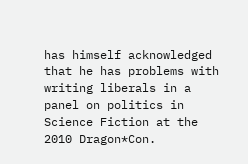has himself acknowledged that he has problems with writing liberals in a panel on politics in Science Fiction at the 2010 Dragon*Con.